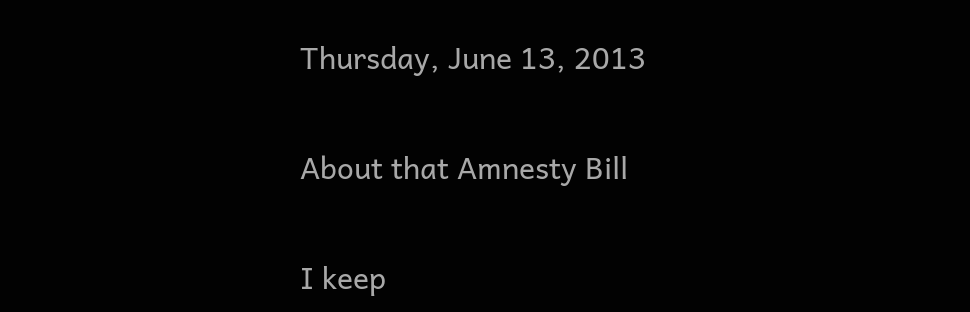Thursday, June 13, 2013

About that Amnesty Bill

I keep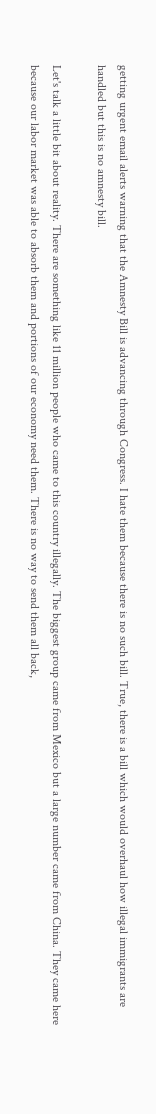getting urgent email alerts warning that the Amnesty Bill is advancing through Congress. I hate them because there is no such bill. True, there is a bill which would overhaul how illegal immigrants are handled but this is no amnesty bill.

Let's talk a little bit about reality. There are something like 11 million people who came to this country illegally. The biggest group came from Mexico but a large number came from China. They came here because our labor market was able to absorb them and portions of our economy need them. There is no way to send them all back,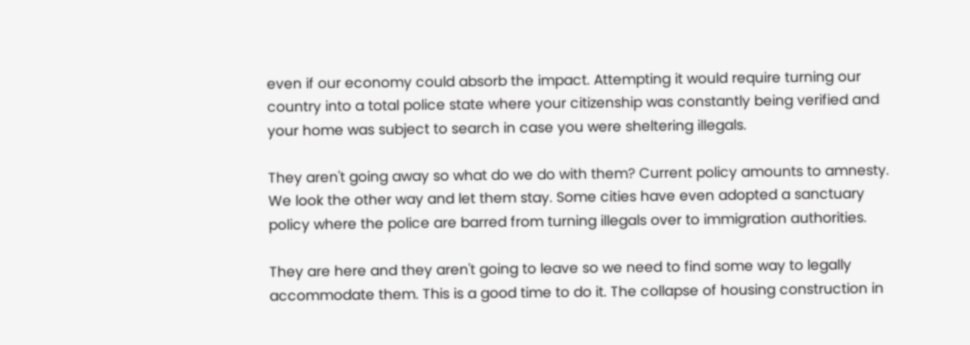even if our economy could absorb the impact. Attempting it would require turning our country into a total police state where your citizenship was constantly being verified and your home was subject to search in case you were sheltering illegals.

They aren't going away so what do we do with them? Current policy amounts to amnesty. We look the other way and let them stay. Some cities have even adopted a sanctuary policy where the police are barred from turning illegals over to immigration authorities.

They are here and they aren't going to leave so we need to find some way to legally accommodate them. This is a good time to do it. The collapse of housing construction in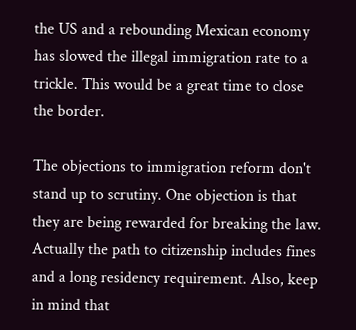the US and a rebounding Mexican economy has slowed the illegal immigration rate to a trickle. This would be a great time to close the border.

The objections to immigration reform don't stand up to scrutiny. One objection is that they are being rewarded for breaking the law. Actually the path to citizenship includes fines and a long residency requirement. Also, keep in mind that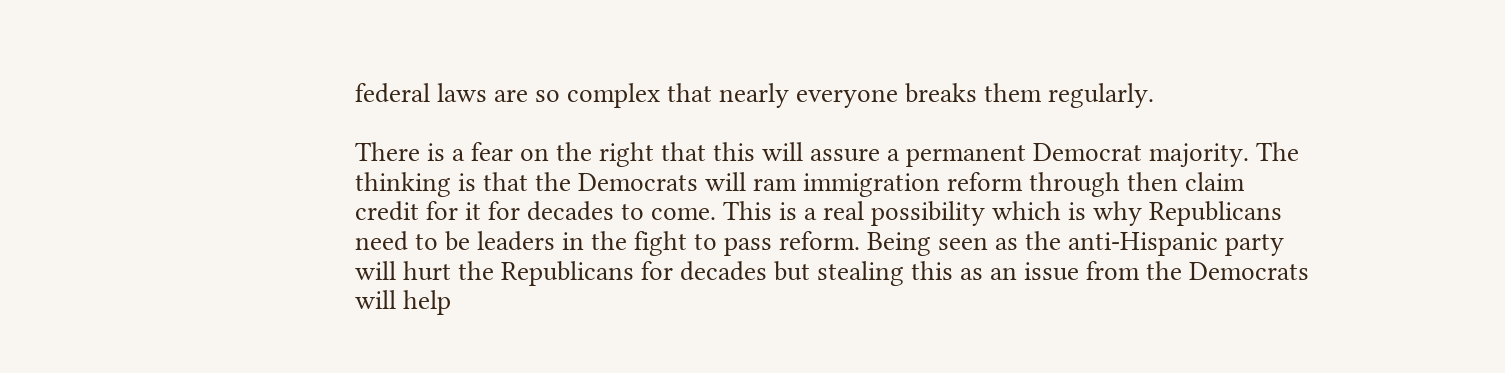federal laws are so complex that nearly everyone breaks them regularly.

There is a fear on the right that this will assure a permanent Democrat majority. The thinking is that the Democrats will ram immigration reform through then claim credit for it for decades to come. This is a real possibility which is why Republicans need to be leaders in the fight to pass reform. Being seen as the anti-Hispanic party will hurt the Republicans for decades but stealing this as an issue from the Democrats will help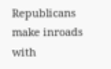Republicans make inroads with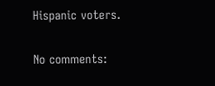Hispanic voters.

No comments: